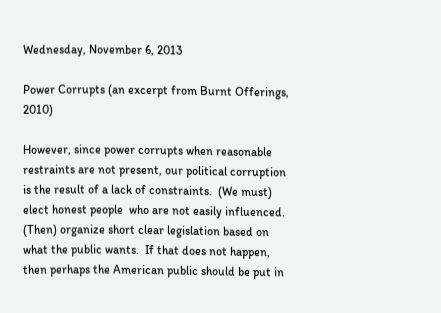Wednesday, November 6, 2013

Power Corrupts (an excerpt from Burnt Offerings, 2010)

However, since power corrupts when reasonable restraints are not present, our political corruption is the result of a lack of constraints.  (We must) elect honest people  who are not easily influenced.  (Then) organize short clear legislation based on what the public wants.  If that does not happen, then perhaps the American public should be put in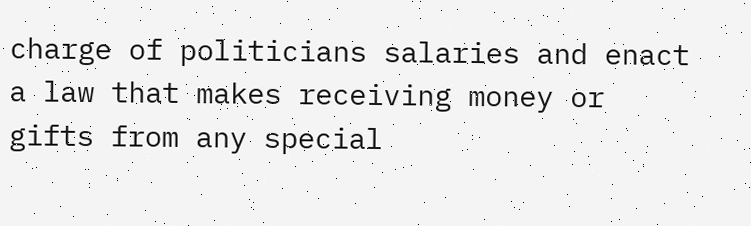charge of politicians salaries and enact a law that makes receiving money or gifts from any special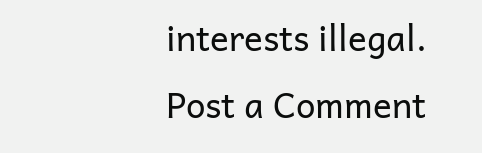interests illegal.
Post a Comment